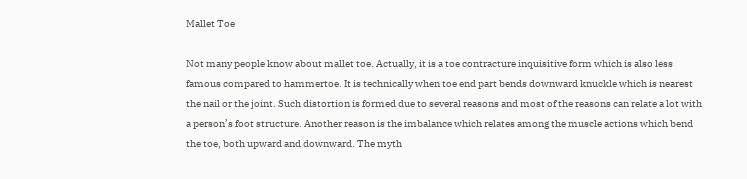Mallet Toe

Not many people know about mallet toe. Actually, it is a toe contracture inquisitive form which is also less famous compared to hammertoe. It is technically when toe end part bends downward knuckle which is nearest the nail or the joint. Such distortion is formed due to several reasons and most of the reasons can relate a lot with a person’s foot structure. Another reason is the imbalance which relates among the muscle actions which bend the toe, both upward and downward. The myth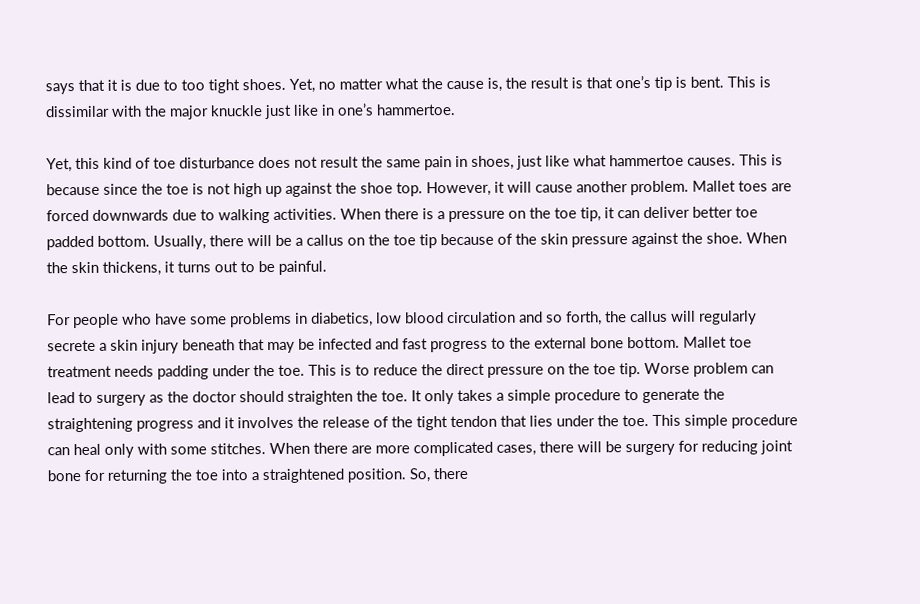says that it is due to too tight shoes. Yet, no matter what the cause is, the result is that one’s tip is bent. This is dissimilar with the major knuckle just like in one’s hammertoe.

Yet, this kind of toe disturbance does not result the same pain in shoes, just like what hammertoe causes. This is because since the toe is not high up against the shoe top. However, it will cause another problem. Mallet toes are forced downwards due to walking activities. When there is a pressure on the toe tip, it can deliver better toe padded bottom. Usually, there will be a callus on the toe tip because of the skin pressure against the shoe. When the skin thickens, it turns out to be painful.

For people who have some problems in diabetics, low blood circulation and so forth, the callus will regularly secrete a skin injury beneath that may be infected and fast progress to the external bone bottom. Mallet toe treatment needs padding under the toe. This is to reduce the direct pressure on the toe tip. Worse problem can lead to surgery as the doctor should straighten the toe. It only takes a simple procedure to generate the straightening progress and it involves the release of the tight tendon that lies under the toe. This simple procedure can heal only with some stitches. When there are more complicated cases, there will be surgery for reducing joint bone for returning the toe into a straightened position. So, there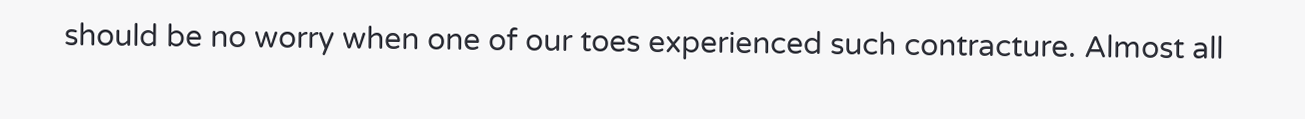should be no worry when one of our toes experienced such contracture. Almost all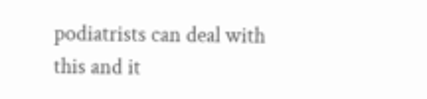podiatrists can deal with this and it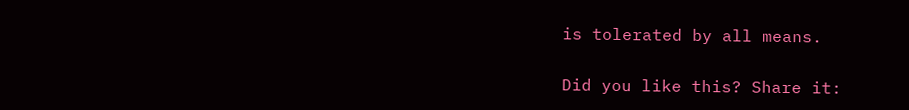is tolerated by all means.

Did you like this? Share it: